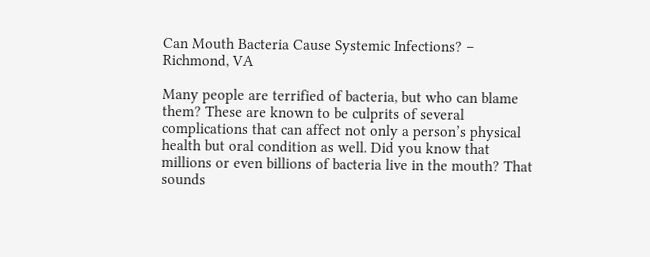Can Mouth Bacteria Cause Systemic Infections? – Richmond, VA

Many people are terrified of bacteria, but who can blame them? These are known to be culprits of several complications that can affect not only a person’s physical health but oral condition as well. Did you know that millions or even billions of bacteria live in the mouth? That sounds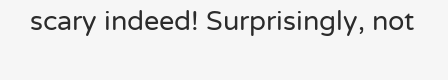scary indeed! Surprisingly, not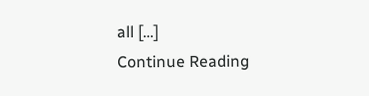all […]
Continue Reading